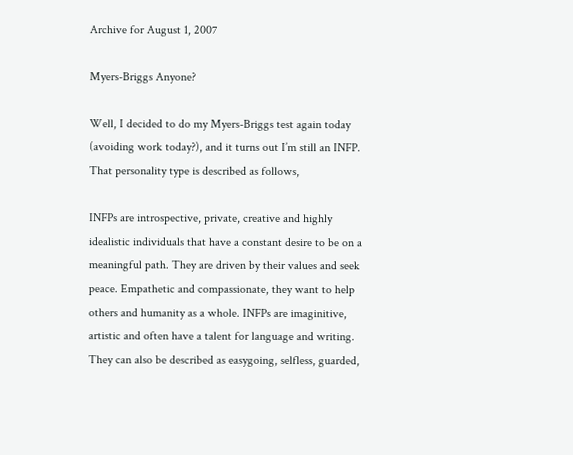Archive for August 1, 2007

Myers-Briggs Anyone?

Well, I decided to do my Myers-Briggs test again today (avoiding work today?), and it turns out I’m still an INFP. That personality type is described as follows,

INFPs are introspective, private, creative and highly idealistic individuals that have a constant desire to be on a meaningful path. They are driven by their values and seek peace. Empathetic and compassionate, they want to help others and humanity as a whole. INFPs are imaginitive, artistic and often have a talent for language and writing. They can also be described as easygoing, selfless, guarded,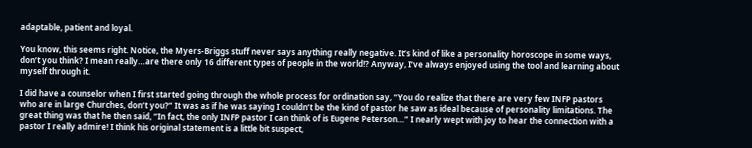adaptable, patient and loyal.

You know, this seems right. Notice, the Myers-Briggs stuff never says anything really negative. It’s kind of like a personality horoscope in some ways, don’t you think? I mean really…are there only 16 different types of people in the world!? Anyway, I’ve always enjoyed using the tool and learning about myself through it.

I did have a counselor when I first started going through the whole process for ordination say, “You do realize that there are very few INFP pastors who are in large Churches, don’t you?” It was as if he was saying I couldn’t be the kind of pastor he saw as ideal because of personality limitations. The great thing was that he then said, “In fact, the only INFP pastor I can think of is Eugene Peterson…” I nearly wept with joy to hear the connection with a pastor I really admire! I think his original statement is a little bit suspect,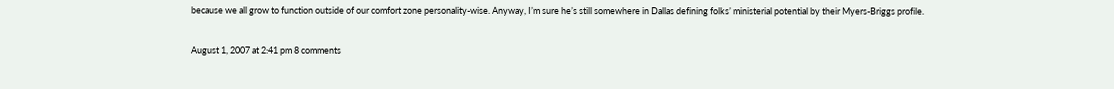because we all grow to function outside of our comfort zone personality-wise. Anyway, I’m sure he’s still somewhere in Dallas defining folks’ ministerial potential by their Myers-Briggs profile.

August 1, 2007 at 2:41 pm 8 comments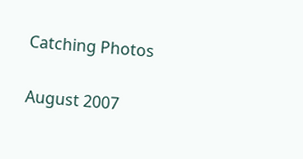Catching Photos

August 2007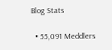Blog Stats

  • 55,091 Meddlers